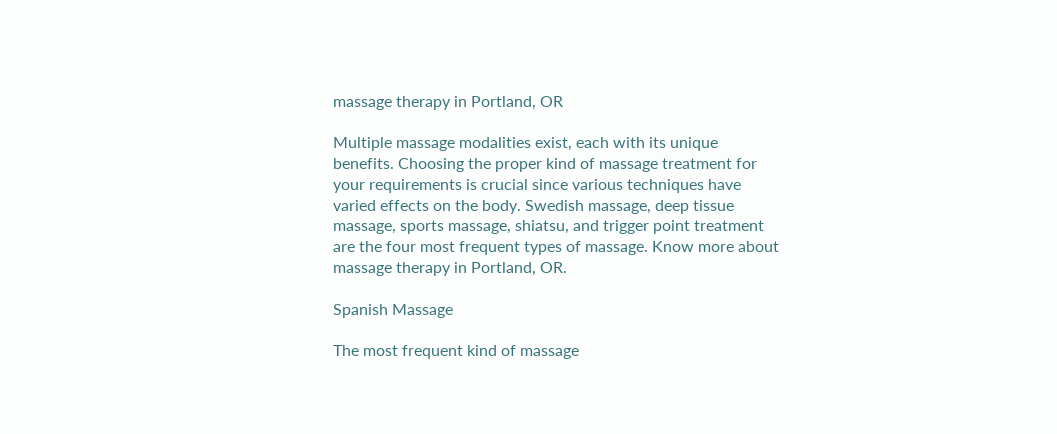massage therapy in Portland, OR

Multiple massage modalities exist, each with its unique benefits. Choosing the proper kind of massage treatment for your requirements is crucial since various techniques have varied effects on the body. Swedish massage, deep tissue massage, sports massage, shiatsu, and trigger point treatment are the four most frequent types of massage. Know more about massage therapy in Portland, OR.

Spanish Massage

The most frequent kind of massage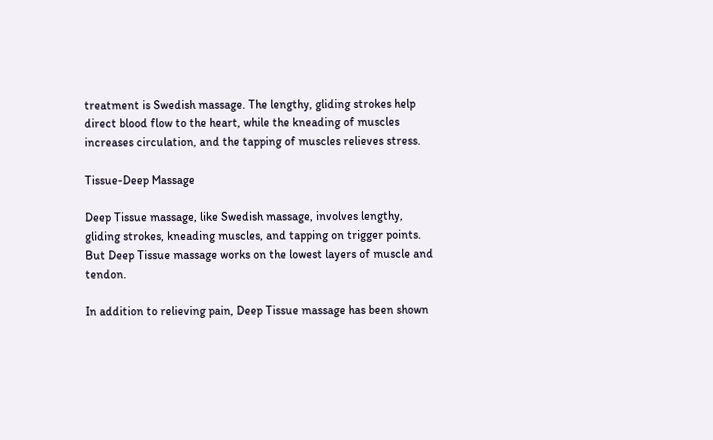treatment is Swedish massage. The lengthy, gliding strokes help direct blood flow to the heart, while the kneading of muscles increases circulation, and the tapping of muscles relieves stress.

Tissue-Deep Massage

Deep Tissue massage, like Swedish massage, involves lengthy, gliding strokes, kneading muscles, and tapping on trigger points. But Deep Tissue massage works on the lowest layers of muscle and tendon.

In addition to relieving pain, Deep Tissue massage has been shown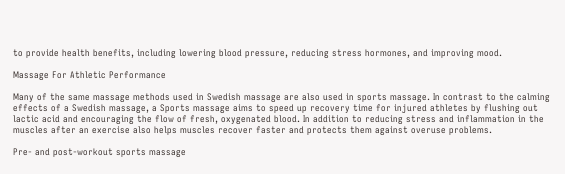to provide health benefits, including lowering blood pressure, reducing stress hormones, and improving mood.

Massage For Athletic Performance

Many of the same massage methods used in Swedish massage are also used in sports massage. In contrast to the calming effects of a Swedish massage, a Sports massage aims to speed up recovery time for injured athletes by flushing out lactic acid and encouraging the flow of fresh, oxygenated blood. In addition to reducing stress and inflammation in the muscles after an exercise also helps muscles recover faster and protects them against overuse problems.

Pre- and post-workout sports massage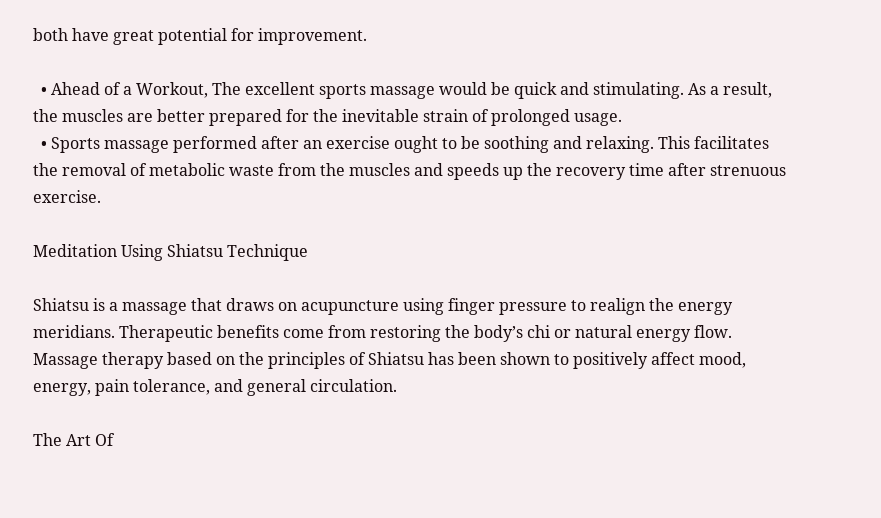both have great potential for improvement.

  • Ahead of a Workout, The excellent sports massage would be quick and stimulating. As a result, the muscles are better prepared for the inevitable strain of prolonged usage.
  • Sports massage performed after an exercise ought to be soothing and relaxing. This facilitates the removal of metabolic waste from the muscles and speeds up the recovery time after strenuous exercise.

Meditation Using Shiatsu Technique

Shiatsu is a massage that draws on acupuncture using finger pressure to realign the energy meridians. Therapeutic benefits come from restoring the body’s chi or natural energy flow. Massage therapy based on the principles of Shiatsu has been shown to positively affect mood, energy, pain tolerance, and general circulation.

The Art Of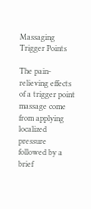Massaging Trigger Points

The pain-relieving effects of a trigger point massage come from applying localized pressure followed by a brief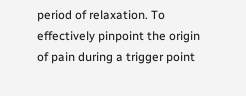period of relaxation. To effectively pinpoint the origin of pain during a trigger point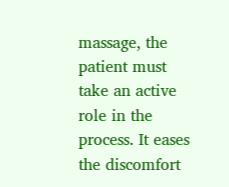massage, the patient must take an active role in the process. It eases the discomfort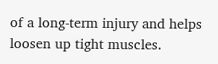of a long-term injury and helps loosen up tight muscles.